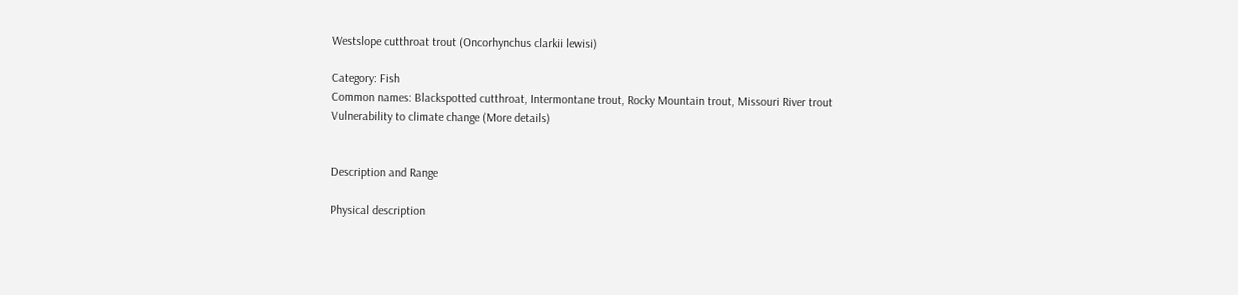Westslope cutthroat trout (Oncorhynchus clarkii lewisi)

Category: Fish
Common names: Blackspotted cutthroat, Intermontane trout, Rocky Mountain trout, Missouri River trout
Vulnerability to climate change (More details)


Description and Range

Physical description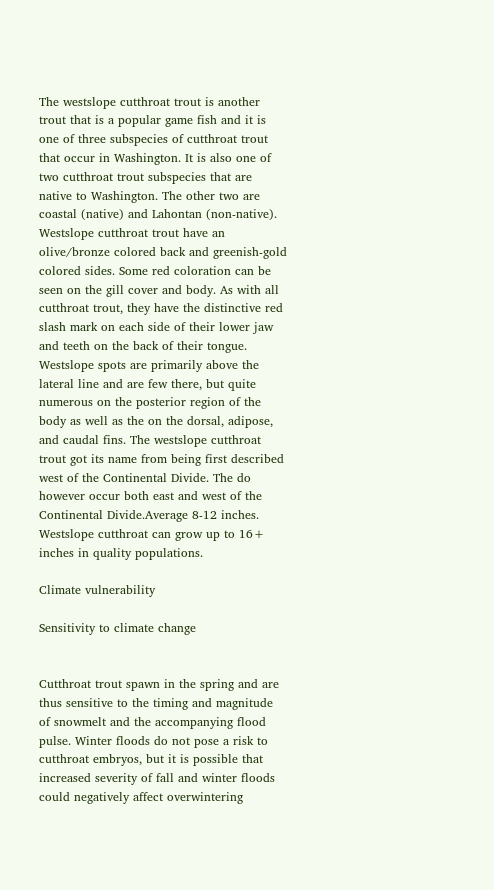The westslope cutthroat trout is another trout that is a popular game fish and it is one of three subspecies of cutthroat trout that occur in Washington. It is also one of two cutthroat trout subspecies that are native to Washington. The other two are coastal (native) and Lahontan (non-native). Westslope cutthroat trout have an olive/bronze colored back and greenish-gold colored sides. Some red coloration can be seen on the gill cover and body. As with all cutthroat trout, they have the distinctive red slash mark on each side of their lower jaw and teeth on the back of their tongue. Westslope spots are primarily above the lateral line and are few there, but quite numerous on the posterior region of the body as well as the on the dorsal, adipose, and caudal fins. The westslope cutthroat trout got its name from being first described west of the Continental Divide. The do however occur both east and west of the Continental Divide.Average 8-12 inches. Westslope cutthroat can grow up to 16+ inches in quality populations.

Climate vulnerability

Sensitivity to climate change


Cutthroat trout spawn in the spring and are thus sensitive to the timing and magnitude of snowmelt and the accompanying flood pulse. Winter floods do not pose a risk to cutthroat embryos, but it is possible that increased severity of fall and winter floods could negatively affect overwintering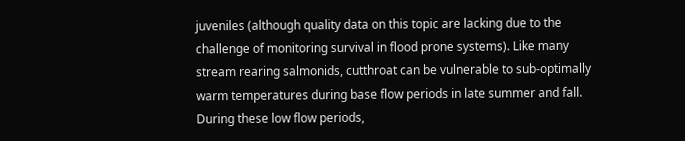juveniles (although quality data on this topic are lacking due to the challenge of monitoring survival in flood prone systems). Like many stream rearing salmonids, cutthroat can be vulnerable to sub-optimally warm temperatures during base flow periods in late summer and fall. During these low flow periods,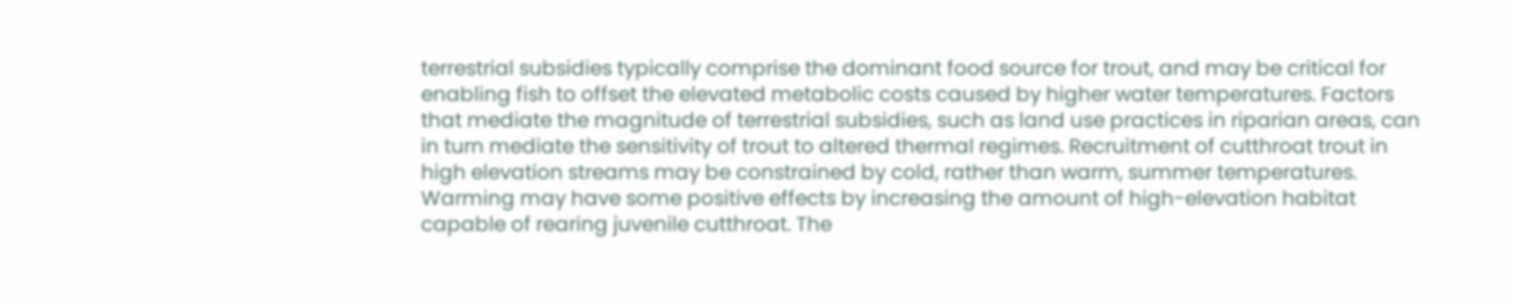terrestrial subsidies typically comprise the dominant food source for trout, and may be critical for enabling fish to offset the elevated metabolic costs caused by higher water temperatures. Factors that mediate the magnitude of terrestrial subsidies, such as land use practices in riparian areas, can in turn mediate the sensitivity of trout to altered thermal regimes. Recruitment of cutthroat trout in high elevation streams may be constrained by cold, rather than warm, summer temperatures. Warming may have some positive effects by increasing the amount of high-elevation habitat capable of rearing juvenile cutthroat. The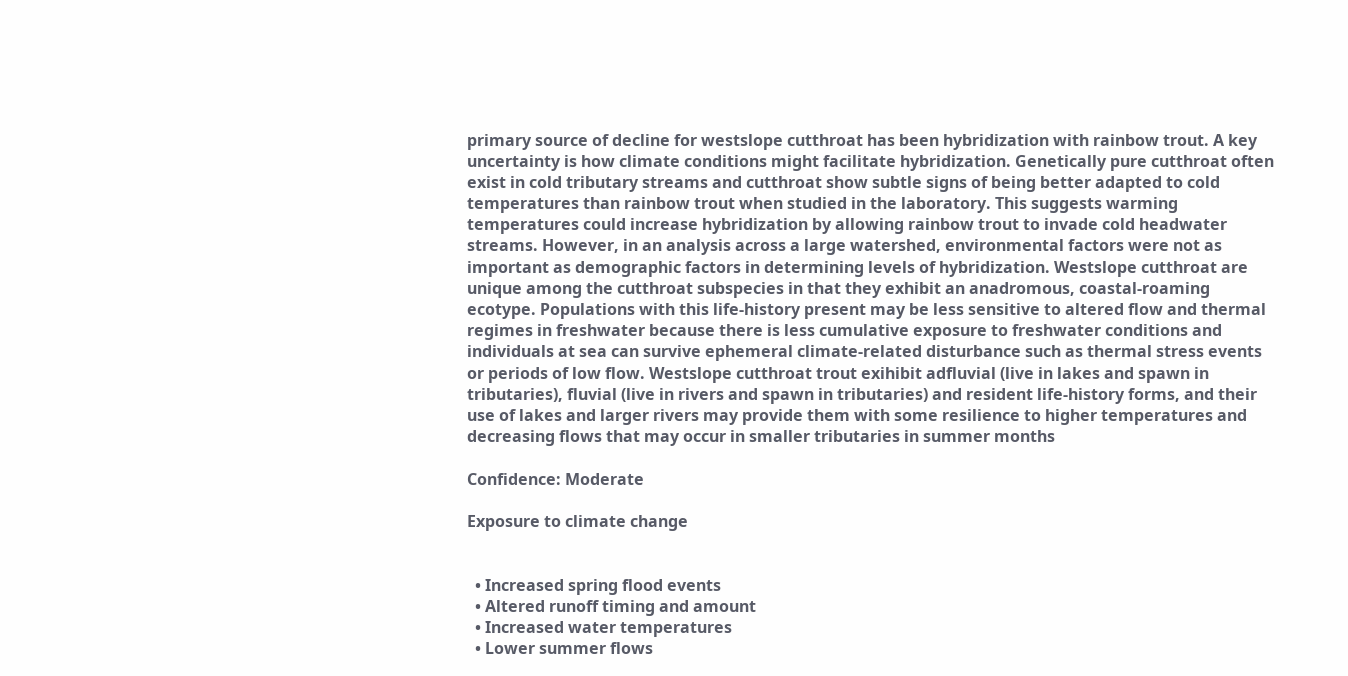primary source of decline for westslope cutthroat has been hybridization with rainbow trout. A key uncertainty is how climate conditions might facilitate hybridization. Genetically pure cutthroat often exist in cold tributary streams and cutthroat show subtle signs of being better adapted to cold temperatures than rainbow trout when studied in the laboratory. This suggests warming temperatures could increase hybridization by allowing rainbow trout to invade cold headwater streams. However, in an analysis across a large watershed, environmental factors were not as important as demographic factors in determining levels of hybridization. Westslope cutthroat are unique among the cutthroat subspecies in that they exhibit an anadromous, coastal-roaming ecotype. Populations with this life-history present may be less sensitive to altered flow and thermal regimes in freshwater because there is less cumulative exposure to freshwater conditions and individuals at sea can survive ephemeral climate-related disturbance such as thermal stress events or periods of low flow. Westslope cutthroat trout exihibit adfluvial (live in lakes and spawn in tributaries), fluvial (live in rivers and spawn in tributaries) and resident life-history forms, and their use of lakes and larger rivers may provide them with some resilience to higher temperatures and decreasing flows that may occur in smaller tributaries in summer months

Confidence: Moderate

Exposure to climate change


  • Increased spring flood events
  • Altered runoff timing and amount
  • Increased water temperatures
  • Lower summer flows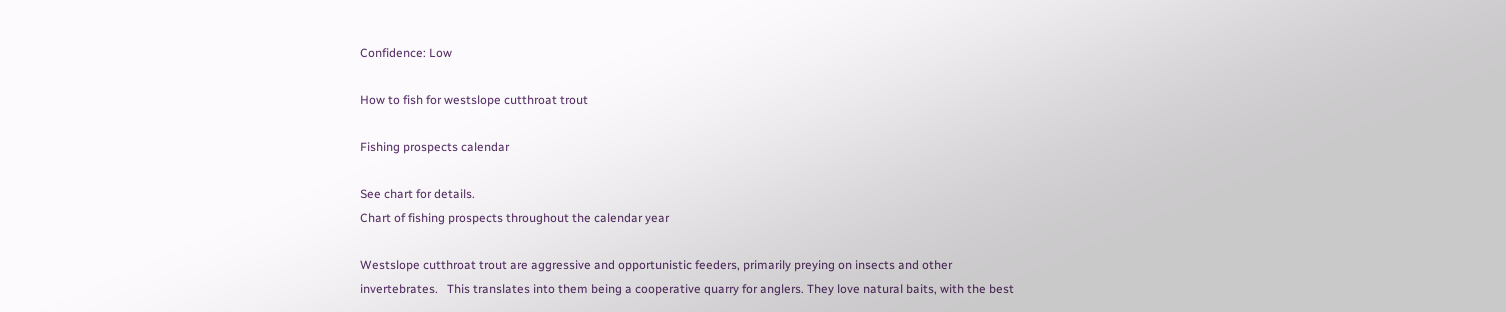Confidence: Low

How to fish for westslope cutthroat trout

Fishing prospects calendar

See chart for details.
Chart of fishing prospects throughout the calendar year

Westslope cutthroat trout are aggressive and opportunistic feeders, primarily preying on insects and other invertebrates.   This translates into them being a cooperative quarry for anglers. They love natural baits, with the best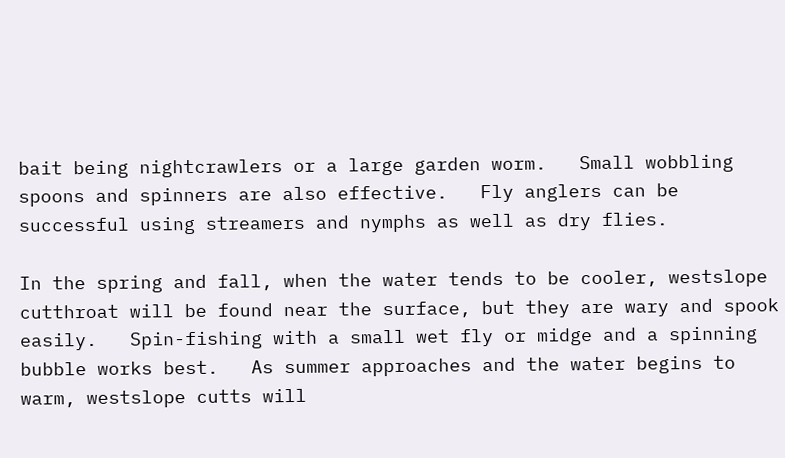bait being nightcrawlers or a large garden worm.   Small wobbling spoons and spinners are also effective.   Fly anglers can be successful using streamers and nymphs as well as dry flies.

In the spring and fall, when the water tends to be cooler, westslope cutthroat will be found near the surface, but they are wary and spook easily.   Spin-fishing with a small wet fly or midge and a spinning bubble works best.   As summer approaches and the water begins to warm, westslope cutts will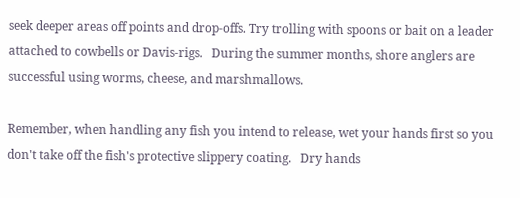seek deeper areas off points and drop-offs. Try trolling with spoons or bait on a leader attached to cowbells or Davis-rigs.   During the summer months, shore anglers are successful using worms, cheese, and marshmallows.

Remember, when handling any fish you intend to release, wet your hands first so you don't take off the fish's protective slippery coating.   Dry hands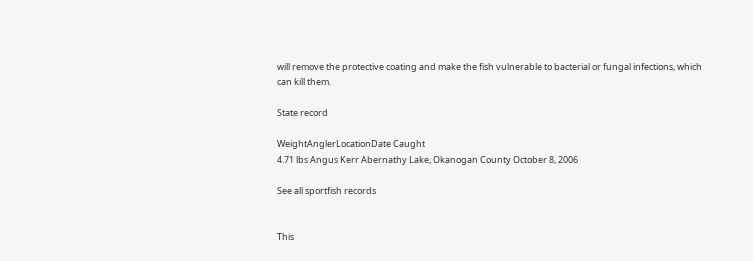will remove the protective coating and make the fish vulnerable to bacterial or fungal infections, which can kill them.

State record

WeightAnglerLocationDate Caught
4.71 lbs Angus Kerr Abernathy Lake, Okanogan County October 8, 2006

See all sportfish records


This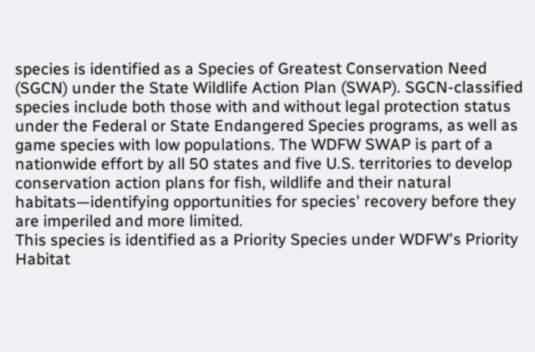species is identified as a Species of Greatest Conservation Need (SGCN) under the State Wildlife Action Plan (SWAP). SGCN-classified species include both those with and without legal protection status under the Federal or State Endangered Species programs, as well as game species with low populations. The WDFW SWAP is part of a nationwide effort by all 50 states and five U.S. territories to develop conservation action plans for fish, wildlife and their natural habitats—identifying opportunities for species' recovery before they are imperiled and more limited.
This species is identified as a Priority Species under WDFW's Priority Habitat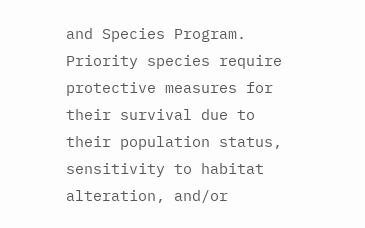and Species Program. Priority species require protective measures for their survival due to their population status, sensitivity to habitat alteration, and/or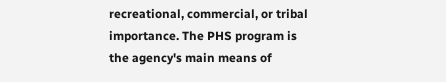recreational, commercial, or tribal importance. The PHS program is the agency's main means of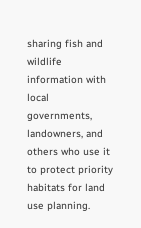sharing fish and wildlife information with local governments, landowners, and others who use it to protect priority habitats for land use planning.